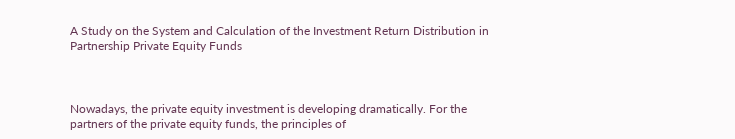A Study on the System and Calculation of the Investment Return Distribution in Partnership Private Equity Funds



Nowadays, the private equity investment is developing dramatically. For the partners of the private equity funds, the principles of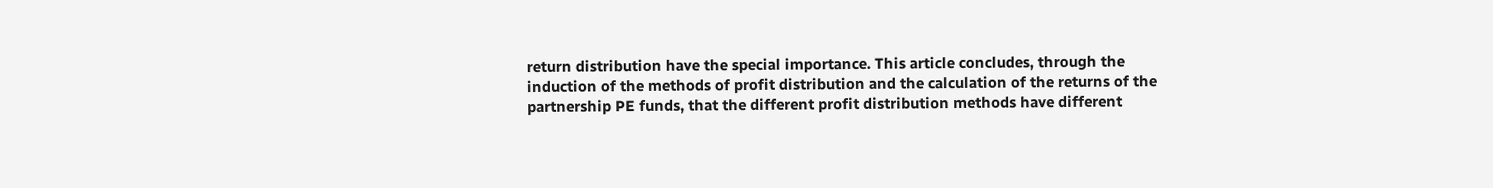return distribution have the special importance. This article concludes, through the induction of the methods of profit distribution and the calculation of the returns of the partnership PE funds, that the different profit distribution methods have different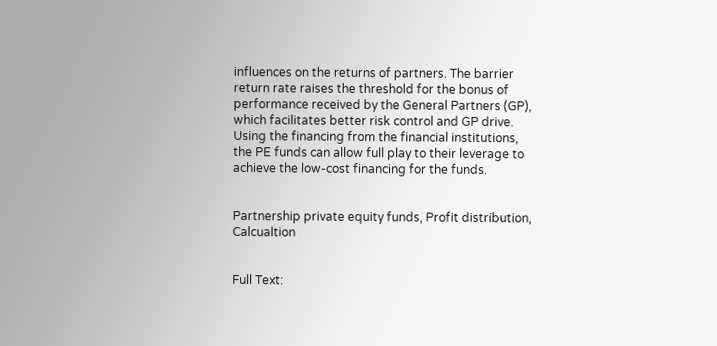influences on the returns of partners. The barrier return rate raises the threshold for the bonus of performance received by the General Partners (GP), which facilitates better risk control and GP drive. Using the financing from the financial institutions, the PE funds can allow full play to their leverage to achieve the low-cost financing for the funds.


Partnership private equity funds, Profit distribution, Calcualtion


Full Text: